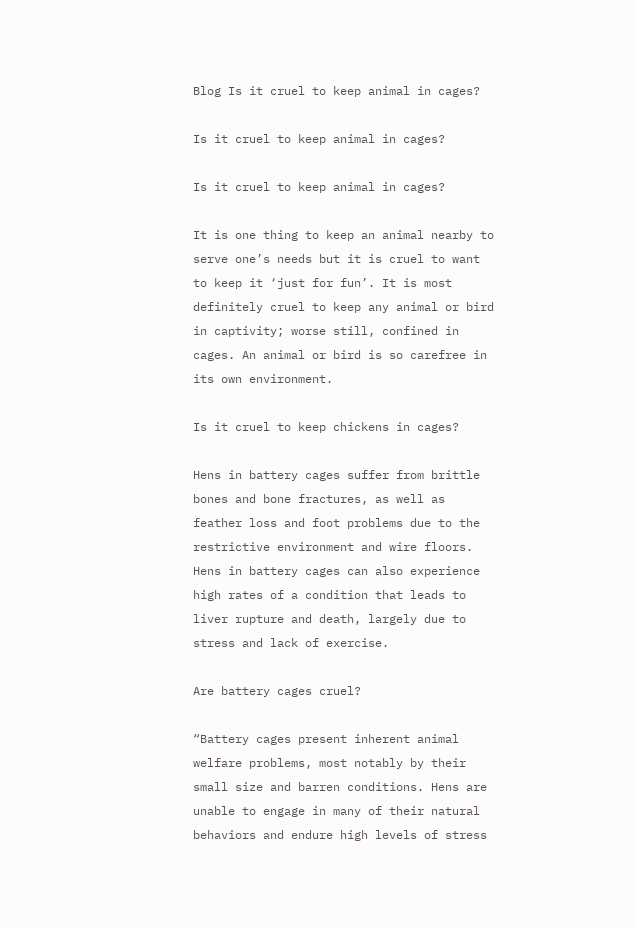Blog Is it cruel to keep animal in cages?

Is it cruel to keep animal in cages?

Is it cruel to keep animal in cages?

It is one thing to keep an animal nearby to serve one’s needs but it is cruel to want to keep it ‘just for fun’. It is most definitely cruel to keep any animal or bird in captivity; worse still, confined in cages. An animal or bird is so carefree in its own environment.

Is it cruel to keep chickens in cages?

Hens in battery cages suffer from brittle bones and bone fractures, as well as feather loss and foot problems due to the restrictive environment and wire floors. Hens in battery cages can also experience high rates of a condition that leads to liver rupture and death, largely due to stress and lack of exercise.

Are battery cages cruel?

“Battery cages present inherent animal welfare problems, most notably by their small size and barren conditions. Hens are unable to engage in many of their natural behaviors and endure high levels of stress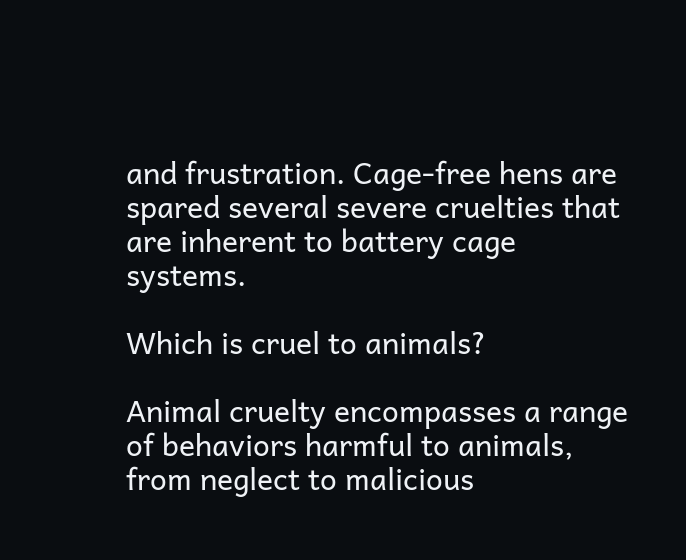and frustration. Cage-free hens are spared several severe cruelties that are inherent to battery cage systems.

Which is cruel to animals?

Animal cruelty encompasses a range of behaviors harmful to animals, from neglect to malicious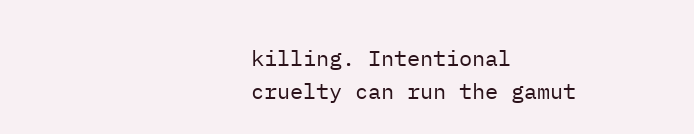killing. Intentional cruelty can run the gamut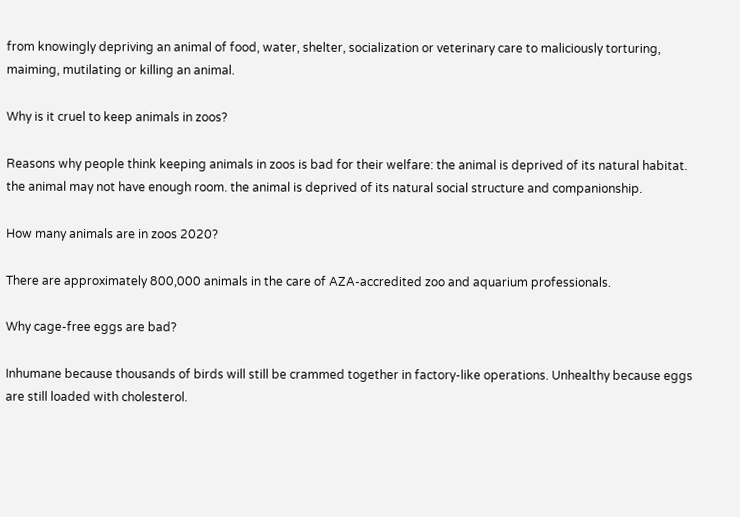from knowingly depriving an animal of food, water, shelter, socialization or veterinary care to maliciously torturing, maiming, mutilating or killing an animal.

Why is it cruel to keep animals in zoos?

Reasons why people think keeping animals in zoos is bad for their welfare: the animal is deprived of its natural habitat. the animal may not have enough room. the animal is deprived of its natural social structure and companionship.

How many animals are in zoos 2020?

There are approximately 800,000 animals in the care of AZA-accredited zoo and aquarium professionals.

Why cage-free eggs are bad?

Inhumane because thousands of birds will still be crammed together in factory-like operations. Unhealthy because eggs are still loaded with cholesterol.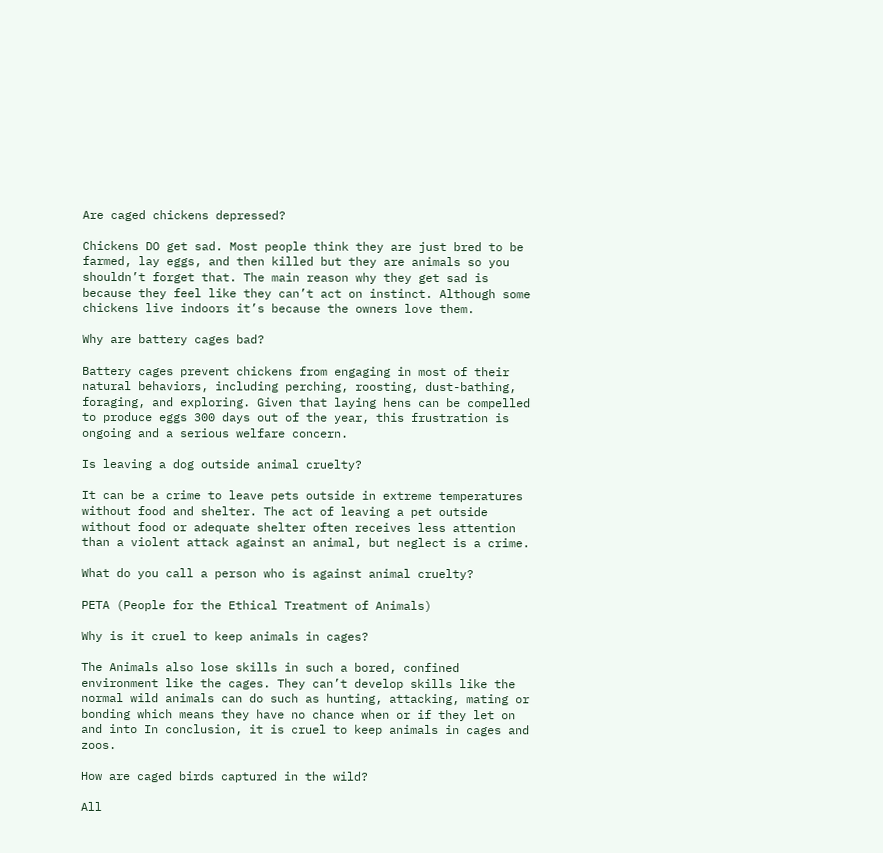Are caged chickens depressed?

Chickens DO get sad. Most people think they are just bred to be farmed, lay eggs, and then killed but they are animals so you shouldn’t forget that. The main reason why they get sad is because they feel like they can’t act on instinct. Although some chickens live indoors it’s because the owners love them.

Why are battery cages bad?

Battery cages prevent chickens from engaging in most of their natural behaviors, including perching, roosting, dust-bathing, foraging, and exploring. Given that laying hens can be compelled to produce eggs 300 days out of the year, this frustration is ongoing and a serious welfare concern.

Is leaving a dog outside animal cruelty?

It can be a crime to leave pets outside in extreme temperatures without food and shelter. The act of leaving a pet outside without food or adequate shelter often receives less attention than a violent attack against an animal, but neglect is a crime.

What do you call a person who is against animal cruelty?

PETA (People for the Ethical Treatment of Animals)

Why is it cruel to keep animals in cages?

The Animals also lose skills in such a bored, confined environment like the cages. They can’t develop skills like the normal wild animals can do such as hunting, attacking, mating or bonding which means they have no chance when or if they let on and into In conclusion, it is cruel to keep animals in cages and zoos.

How are caged birds captured in the wild?

All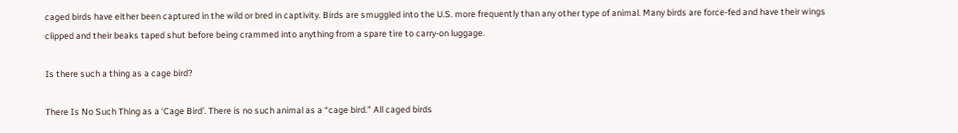caged birds have either been captured in the wild or bred in captivity. Birds are smuggled into the U.S. more frequently than any other type of animal. Many birds are force-fed and have their wings clipped and their beaks taped shut before being crammed into anything from a spare tire to carry-on luggage.

Is there such a thing as a cage bird?

There Is No Such Thing as a ‘Cage Bird’. There is no such animal as a “cage bird.” All caged birds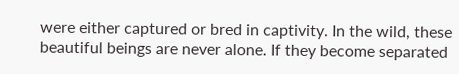were either captured or bred in captivity. In the wild, these beautiful beings are never alone. If they become separated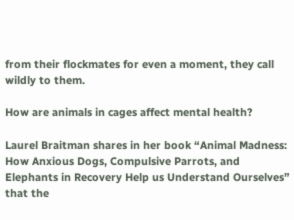from their flockmates for even a moment, they call wildly to them.

How are animals in cages affect mental health?

Laurel Braitman shares in her book “Animal Madness: How Anxious Dogs, Compulsive Parrots, and Elephants in Recovery Help us Understand Ourselves” that the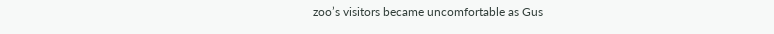zoo’s visitors became uncomfortable as Gus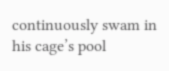continuously swam in his cage’s pool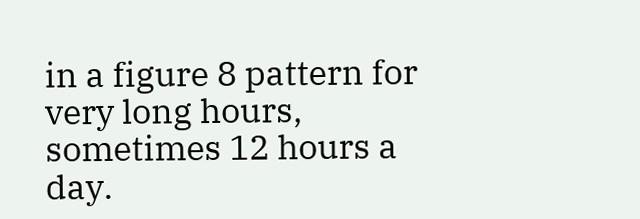in a figure 8 pattern for very long hours, sometimes 12 hours a day.